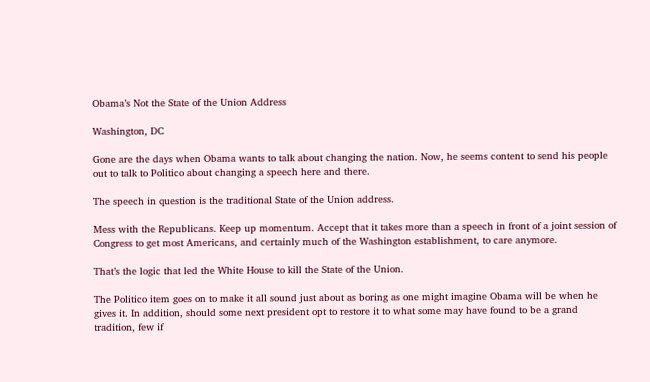Obama’s Not the State of the Union Address

Washington, DC

Gone are the days when Obama wants to talk about changing the nation. Now, he seems content to send his people out to talk to Politico about changing a speech here and there.

The speech in question is the traditional State of the Union address.

Mess with the Republicans. Keep up momentum. Accept that it takes more than a speech in front of a joint session of Congress to get most Americans, and certainly much of the Washington establishment, to care anymore.

That’s the logic that led the White House to kill the State of the Union.

The Politico item goes on to make it all sound just about as boring as one might imagine Obama will be when he gives it. In addition, should some next president opt to restore it to what some may have found to be a grand tradition, few if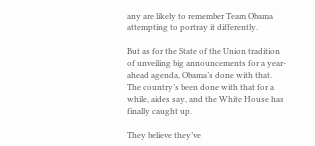any are likely to remember Team Obama attempting to portray it differently.

But as for the State of the Union tradition of unveiling big announcements for a year-ahead agenda, Obama’s done with that. The country’s been done with that for a while, aides say, and the White House has finally caught up.

They believe they’ve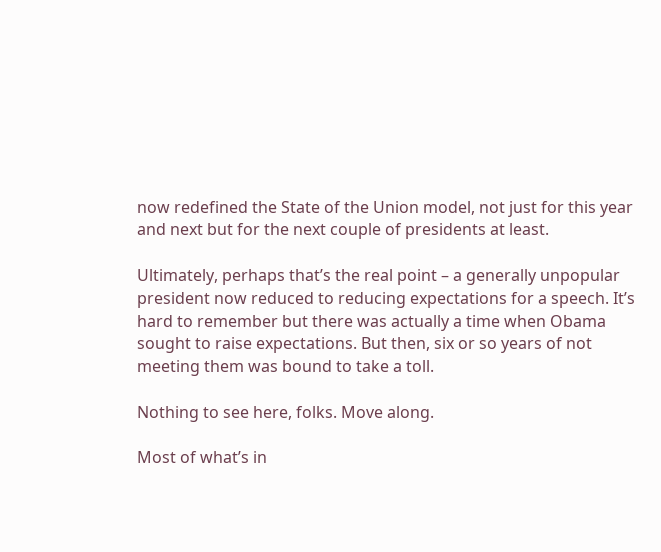now redefined the State of the Union model, not just for this year and next but for the next couple of presidents at least.

Ultimately, perhaps that’s the real point – a generally unpopular president now reduced to reducing expectations for a speech. It’s hard to remember but there was actually a time when Obama sought to raise expectations. But then, six or so years of not meeting them was bound to take a toll.

Nothing to see here, folks. Move along.

Most of what’s in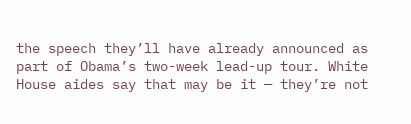the speech they’ll have already announced as part of Obama’s two-week lead-up tour. White House aides say that may be it — they’re not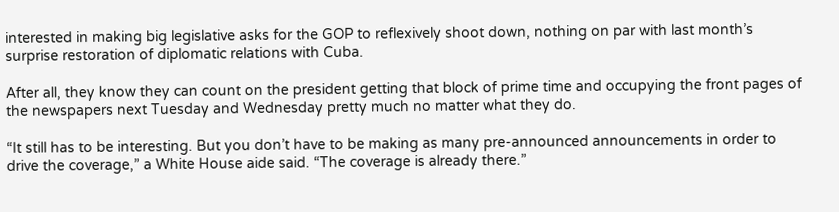interested in making big legislative asks for the GOP to reflexively shoot down, nothing on par with last month’s surprise restoration of diplomatic relations with Cuba.

After all, they know they can count on the president getting that block of prime time and occupying the front pages of the newspapers next Tuesday and Wednesday pretty much no matter what they do.

“It still has to be interesting. But you don’t have to be making as many pre-announced announcements in order to drive the coverage,” a White House aide said. “The coverage is already there.”